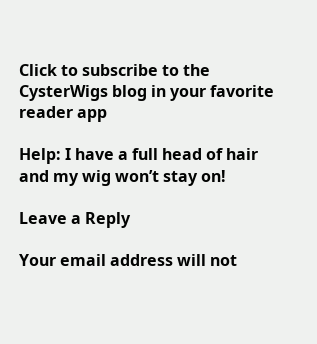Click to subscribe to the CysterWigs blog in your favorite reader app

Help: I have a full head of hair and my wig won’t stay on!

Leave a Reply

Your email address will not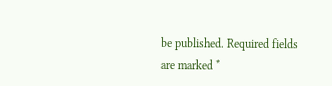be published. Required fields are marked *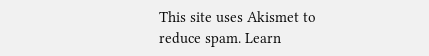This site uses Akismet to reduce spam. Learn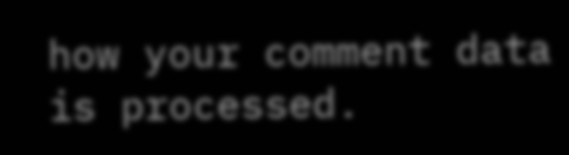how your comment data is processed.